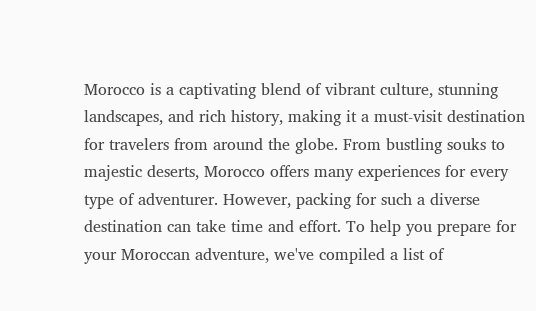Morocco is a captivating blend of vibrant culture, stunning landscapes, and rich history, making it a must-visit destination for travelers from around the globe. From bustling souks to majestic deserts, Morocco offers many experiences for every type of adventurer. However, packing for such a diverse destination can take time and effort. To help you prepare for your Moroccan adventure, we've compiled a list of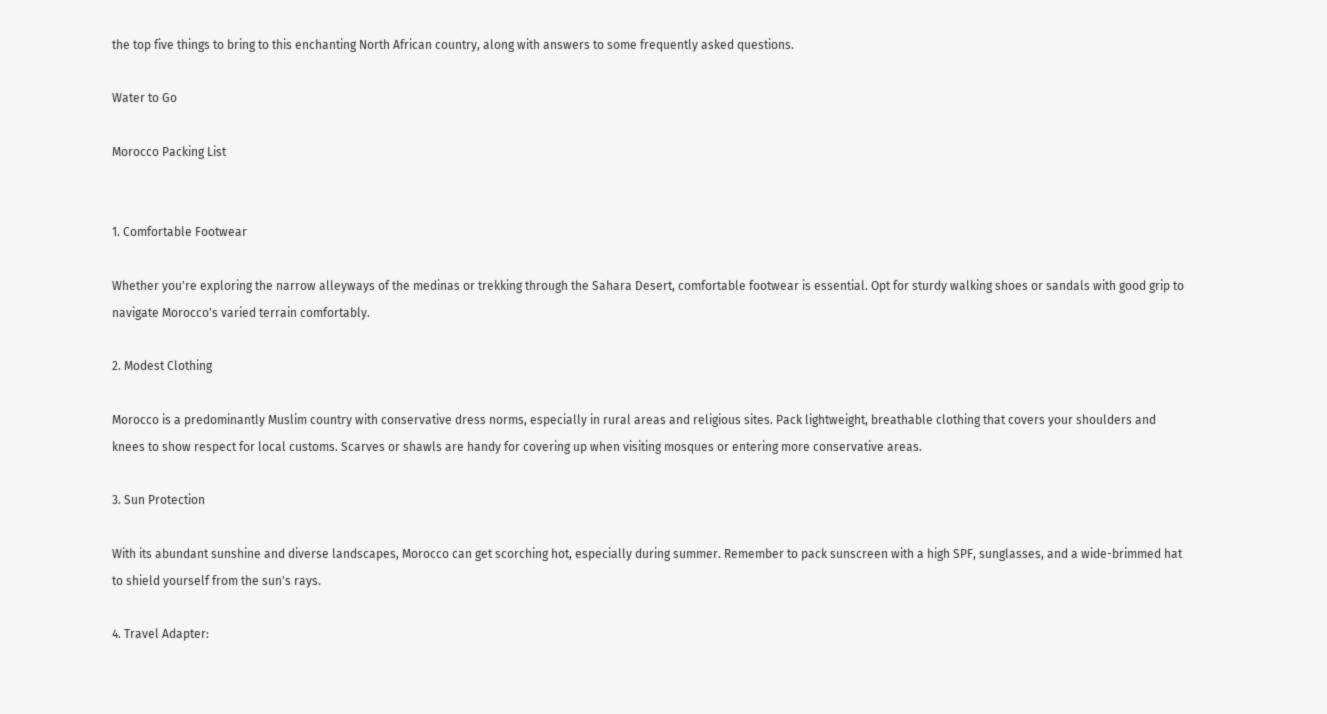the top five things to bring to this enchanting North African country, along with answers to some frequently asked questions.

Water to Go

Morocco Packing List


1. Comfortable Footwear

Whether you're exploring the narrow alleyways of the medinas or trekking through the Sahara Desert, comfortable footwear is essential. Opt for sturdy walking shoes or sandals with good grip to navigate Morocco's varied terrain comfortably.

2. Modest Clothing

Morocco is a predominantly Muslim country with conservative dress norms, especially in rural areas and religious sites. Pack lightweight, breathable clothing that covers your shoulders and knees to show respect for local customs. Scarves or shawls are handy for covering up when visiting mosques or entering more conservative areas.

3. Sun Protection

With its abundant sunshine and diverse landscapes, Morocco can get scorching hot, especially during summer. Remember to pack sunscreen with a high SPF, sunglasses, and a wide-brimmed hat to shield yourself from the sun's rays.

4. Travel Adapter: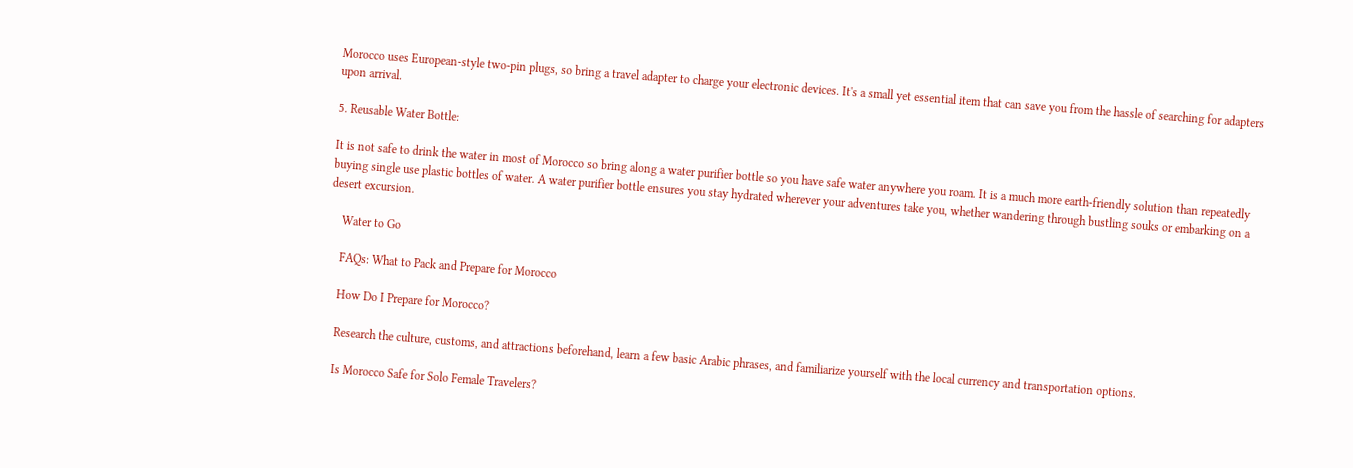Morocco uses European-style two-pin plugs, so bring a travel adapter to charge your electronic devices. It's a small yet essential item that can save you from the hassle of searching for adapters upon arrival.

5. Reusable Water Bottle:

It is not safe to drink the water in most of Morocco so bring along a water purifier bottle so you have safe water anywhere you roam. It is a much more earth-friendly solution than repeatedly buying single use plastic bottles of water. A water purifier bottle ensures you stay hydrated wherever your adventures take you, whether wandering through bustling souks or embarking on a desert excursion.

    Water to Go

    FAQs: What to Pack and Prepare for Morocco

    How Do I Prepare for Morocco?

    Research the culture, customs, and attractions beforehand, learn a few basic Arabic phrases, and familiarize yourself with the local currency and transportation options.

    Is Morocco Safe for Solo Female Travelers?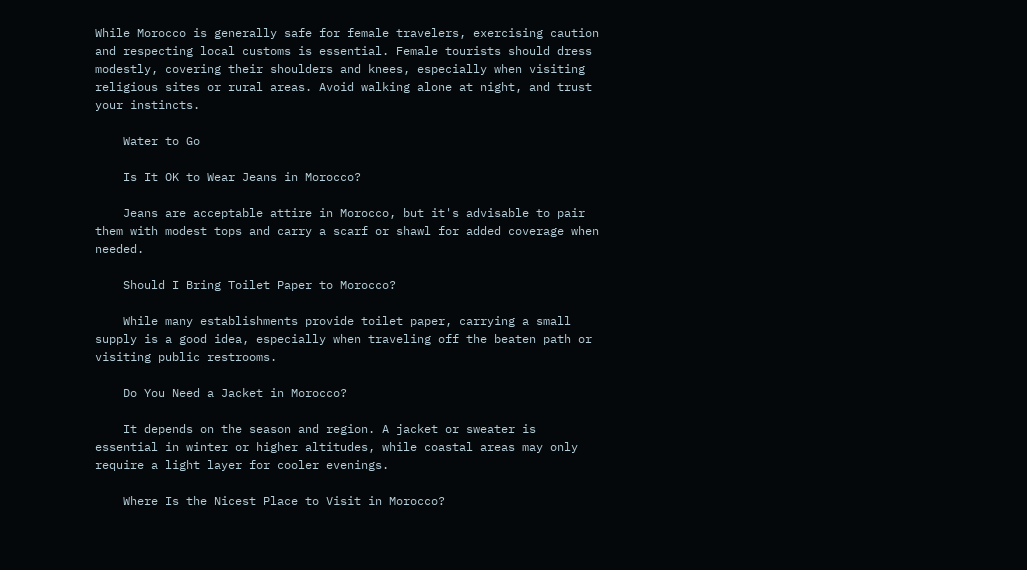While Morocco is generally safe for female travelers, exercising caution and respecting local customs is essential. Female tourists should dress modestly, covering their shoulders and knees, especially when visiting religious sites or rural areas. Avoid walking alone at night, and trust your instincts.

    Water to Go

    Is It OK to Wear Jeans in Morocco?

    Jeans are acceptable attire in Morocco, but it's advisable to pair them with modest tops and carry a scarf or shawl for added coverage when needed.

    Should I Bring Toilet Paper to Morocco?

    While many establishments provide toilet paper, carrying a small supply is a good idea, especially when traveling off the beaten path or visiting public restrooms.

    Do You Need a Jacket in Morocco?

    It depends on the season and region. A jacket or sweater is essential in winter or higher altitudes, while coastal areas may only require a light layer for cooler evenings.

    Where Is the Nicest Place to Visit in Morocco?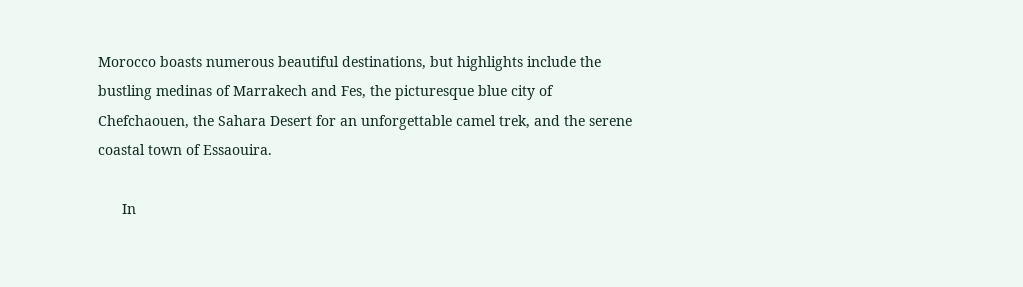Morocco boasts numerous beautiful destinations, but highlights include the bustling medinas of Marrakech and Fes, the picturesque blue city of Chefchaouen, the Sahara Desert for an unforgettable camel trek, and the serene coastal town of Essaouira.

      In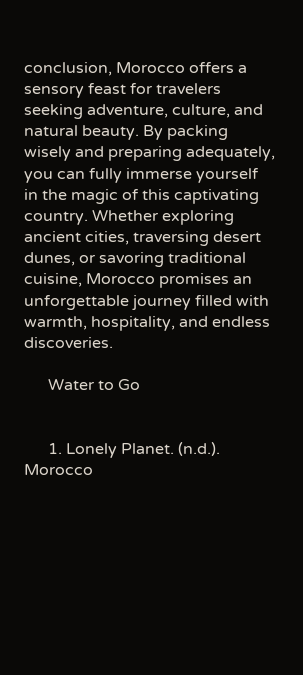conclusion, Morocco offers a sensory feast for travelers seeking adventure, culture, and natural beauty. By packing wisely and preparing adequately, you can fully immerse yourself in the magic of this captivating country. Whether exploring ancient cities, traversing desert dunes, or savoring traditional cuisine, Morocco promises an unforgettable journey filled with warmth, hospitality, and endless discoveries.

      Water to Go


      1. Lonely Planet. (n.d.). Morocco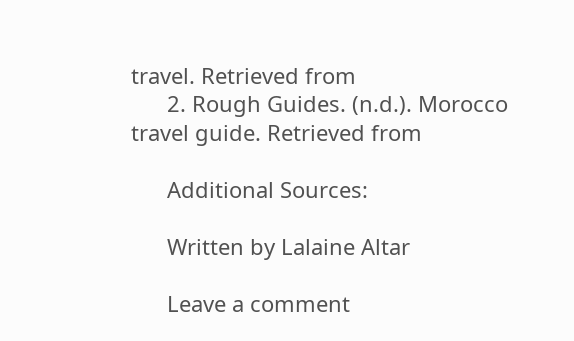travel. Retrieved from
      2. Rough Guides. (n.d.). Morocco travel guide. Retrieved from

      Additional Sources:

      Written by Lalaine Altar

      Leave a comment